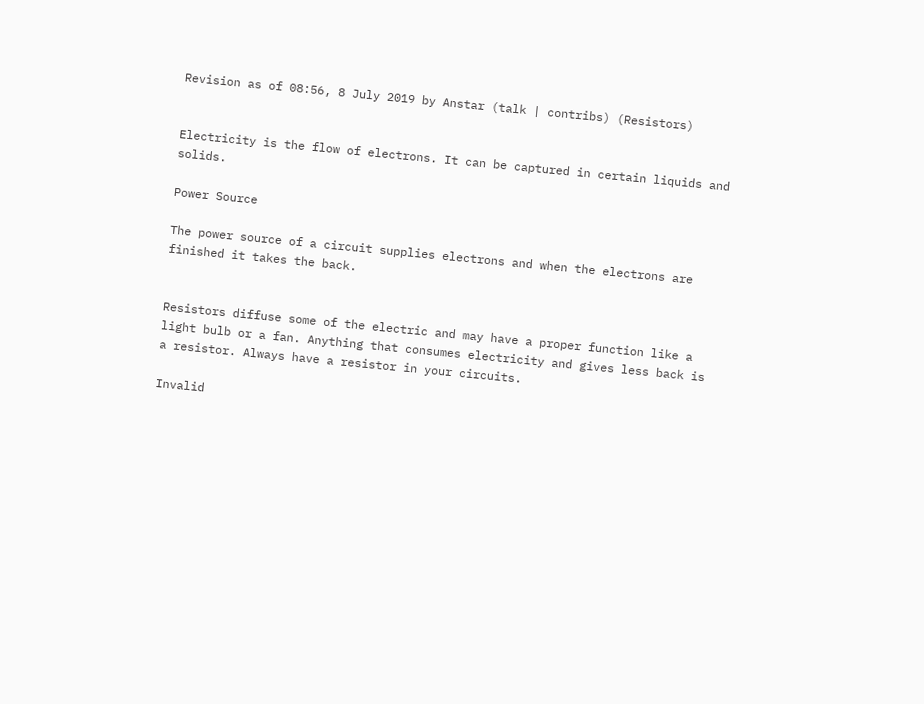Revision as of 08:56, 8 July 2019 by Anstar (talk | contribs) (Resistors)


Electricity is the flow of electrons. It can be captured in certain liquids and solids.

Power Source

The power source of a circuit supplies electrons and when the electrons are finished it takes the back.


Resistors diffuse some of the electric and may have a proper function like a light bulb or a fan. Anything that consumes electricity and gives less back is a resistor. Always have a resistor in your circuits.

Invalid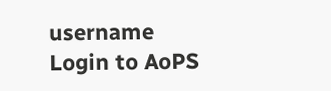username
Login to AoPS